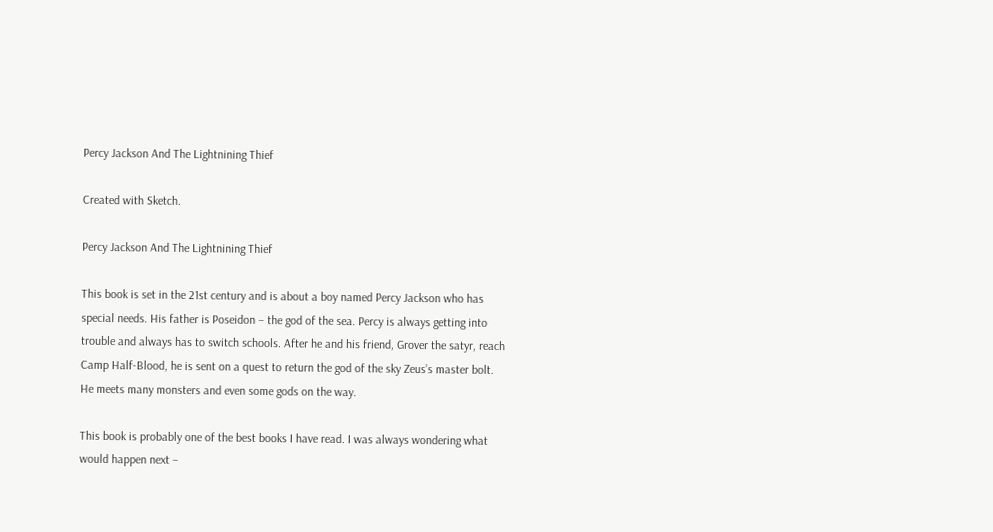Percy Jackson And The Lightnining Thief

Created with Sketch.

Percy Jackson And The Lightnining Thief

This book is set in the 21st century and is about a boy named Percy Jackson who has special needs. His father is Poseidon – the god of the sea. Percy is always getting into trouble and always has to switch schools. After he and his friend, Grover the satyr, reach Camp Half-Blood, he is sent on a quest to return the god of the sky Zeus’s master bolt. He meets many monsters and even some gods on the way.

This book is probably one of the best books I have read. I was always wondering what would happen next –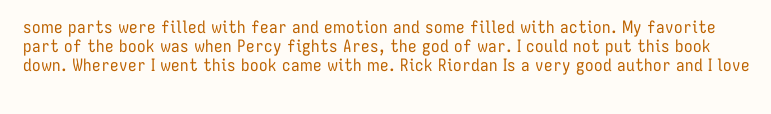some parts were filled with fear and emotion and some filled with action. My favorite part of the book was when Percy fights Ares, the god of war. I could not put this book down. Wherever I went this book came with me. Rick Riordan Is a very good author and I love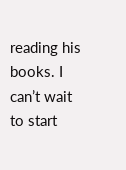reading his books. I can’t wait to start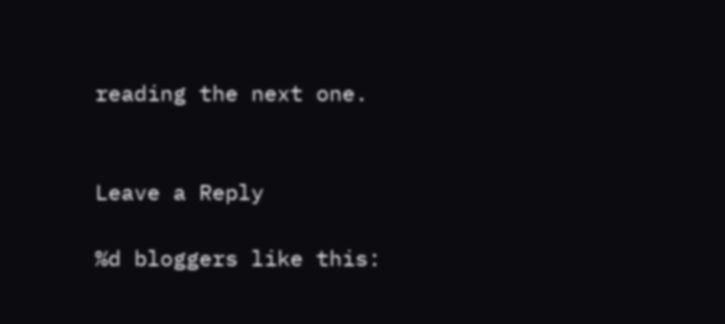reading the next one.


Leave a Reply

%d bloggers like this: